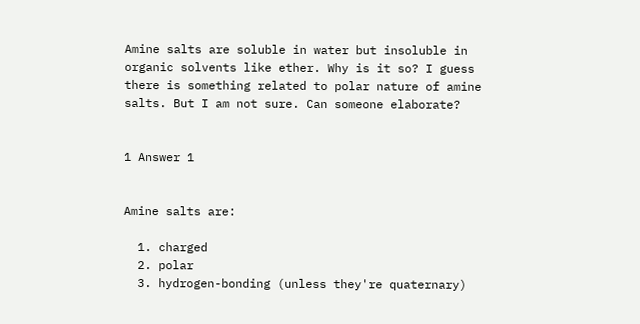Amine salts are soluble in water but insoluble in organic solvents like ether. Why is it so? I guess there is something related to polar nature of amine salts. But I am not sure. Can someone elaborate?


1 Answer 1


Amine salts are:

  1. charged
  2. polar
  3. hydrogen-bonding (unless they're quaternary)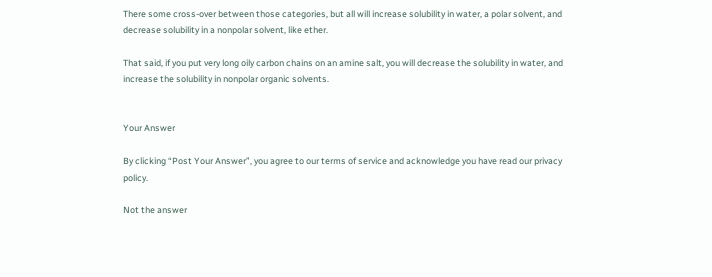There some cross-over between those categories, but all will increase solubility in water, a polar solvent, and decrease solubility in a nonpolar solvent, like ether.

That said, if you put very long oily carbon chains on an amine salt, you will decrease the solubility in water, and increase the solubility in nonpolar organic solvents.


Your Answer

By clicking “Post Your Answer”, you agree to our terms of service and acknowledge you have read our privacy policy.

Not the answer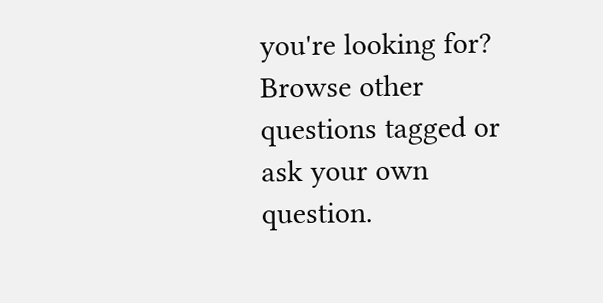you're looking for? Browse other questions tagged or ask your own question.